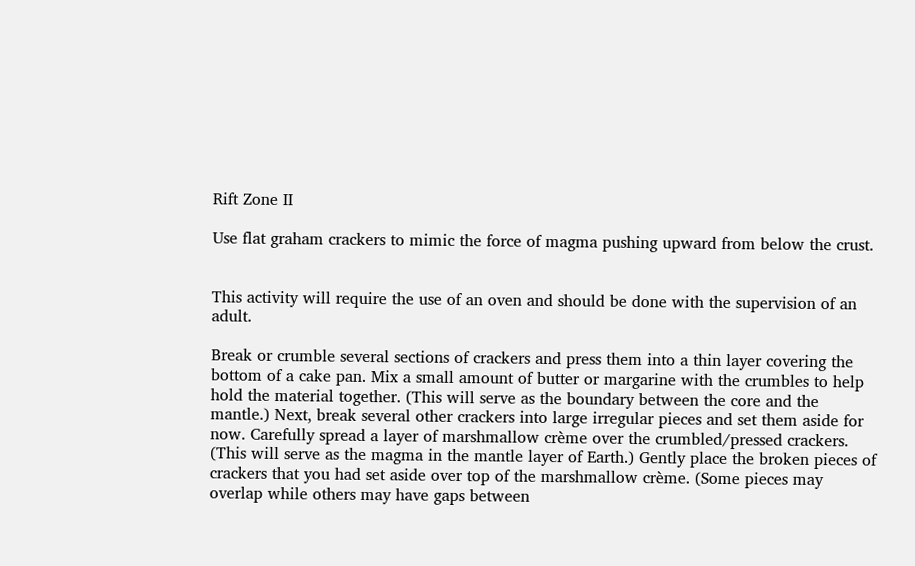Rift Zone II

Use flat graham crackers to mimic the force of magma pushing upward from below the crust.


This activity will require the use of an oven and should be done with the supervision of an adult.

Break or crumble several sections of crackers and press them into a thin layer covering the bottom of a cake pan. Mix a small amount of butter or margarine with the crumbles to help hold the material together. (This will serve as the boundary between the core and the mantle.) Next, break several other crackers into large irregular pieces and set them aside for now. Carefully spread a layer of marshmallow crème over the crumbled/pressed crackers. (This will serve as the magma in the mantle layer of Earth.) Gently place the broken pieces of crackers that you had set aside over top of the marshmallow crème. (Some pieces may overlap while others may have gaps between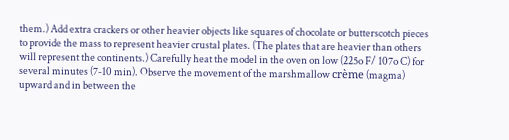them.) Add extra crackers or other heavier objects like squares of chocolate or butterscotch pieces to provide the mass to represent heavier crustal plates. (The plates that are heavier than others will represent the continents.) Carefully heat the model in the oven on low (225o F/ 107o C) for several minutes (7-10 min). Observe the movement of the marshmallow crème (magma) upward and in between the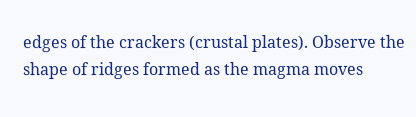edges of the crackers (crustal plates). Observe the shape of ridges formed as the magma moves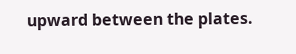upward between the plates.